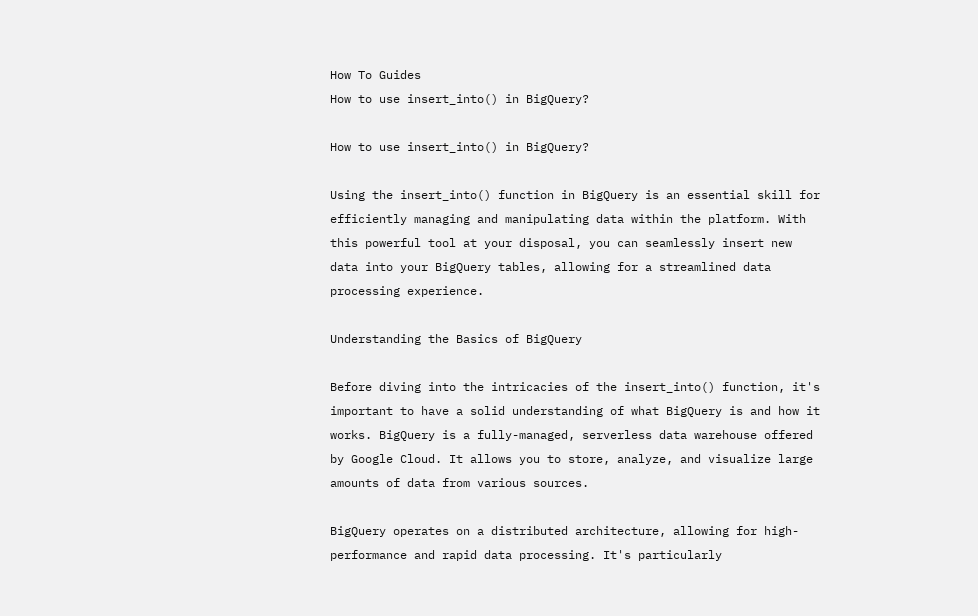How To Guides
How to use insert_into() in BigQuery?

How to use insert_into() in BigQuery?

Using the insert_into() function in BigQuery is an essential skill for efficiently managing and manipulating data within the platform. With this powerful tool at your disposal, you can seamlessly insert new data into your BigQuery tables, allowing for a streamlined data processing experience.

Understanding the Basics of BigQuery

Before diving into the intricacies of the insert_into() function, it's important to have a solid understanding of what BigQuery is and how it works. BigQuery is a fully-managed, serverless data warehouse offered by Google Cloud. It allows you to store, analyze, and visualize large amounts of data from various sources.

BigQuery operates on a distributed architecture, allowing for high-performance and rapid data processing. It's particularly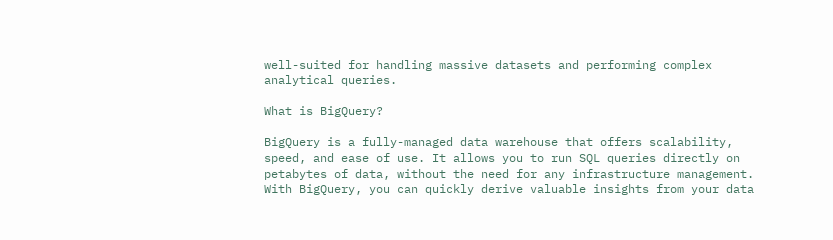well-suited for handling massive datasets and performing complex analytical queries.

What is BigQuery?

BigQuery is a fully-managed data warehouse that offers scalability, speed, and ease of use. It allows you to run SQL queries directly on petabytes of data, without the need for any infrastructure management. With BigQuery, you can quickly derive valuable insights from your data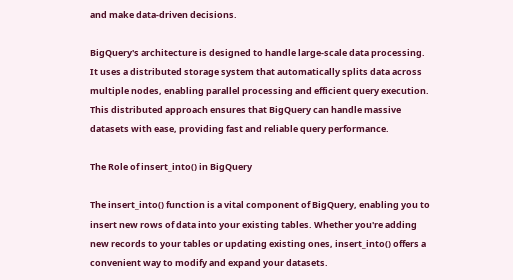and make data-driven decisions.

BigQuery's architecture is designed to handle large-scale data processing. It uses a distributed storage system that automatically splits data across multiple nodes, enabling parallel processing and efficient query execution. This distributed approach ensures that BigQuery can handle massive datasets with ease, providing fast and reliable query performance.

The Role of insert_into() in BigQuery

The insert_into() function is a vital component of BigQuery, enabling you to insert new rows of data into your existing tables. Whether you're adding new records to your tables or updating existing ones, insert_into() offers a convenient way to modify and expand your datasets.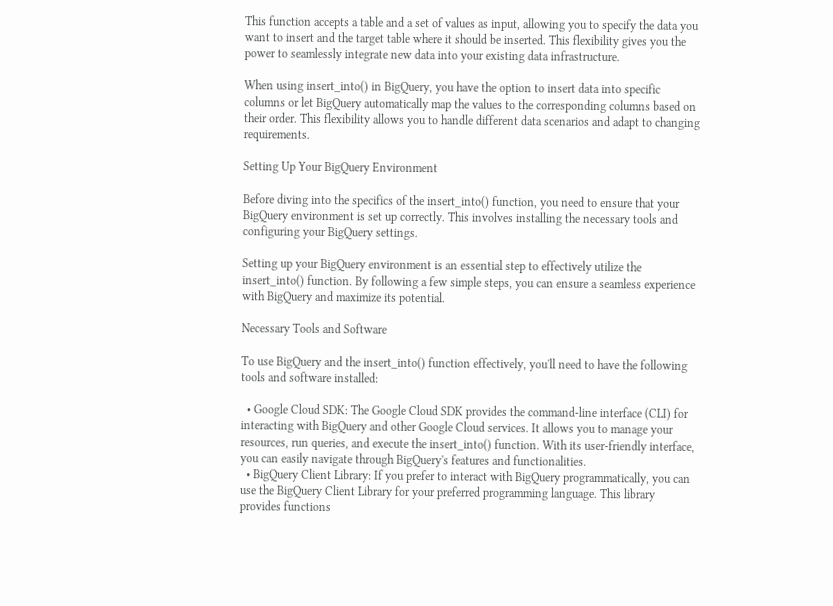This function accepts a table and a set of values as input, allowing you to specify the data you want to insert and the target table where it should be inserted. This flexibility gives you the power to seamlessly integrate new data into your existing data infrastructure.

When using insert_into() in BigQuery, you have the option to insert data into specific columns or let BigQuery automatically map the values to the corresponding columns based on their order. This flexibility allows you to handle different data scenarios and adapt to changing requirements.

Setting Up Your BigQuery Environment

Before diving into the specifics of the insert_into() function, you need to ensure that your BigQuery environment is set up correctly. This involves installing the necessary tools and configuring your BigQuery settings.

Setting up your BigQuery environment is an essential step to effectively utilize the insert_into() function. By following a few simple steps, you can ensure a seamless experience with BigQuery and maximize its potential.

Necessary Tools and Software

To use BigQuery and the insert_into() function effectively, you'll need to have the following tools and software installed:

  • Google Cloud SDK: The Google Cloud SDK provides the command-line interface (CLI) for interacting with BigQuery and other Google Cloud services. It allows you to manage your resources, run queries, and execute the insert_into() function. With its user-friendly interface, you can easily navigate through BigQuery's features and functionalities.
  • BigQuery Client Library: If you prefer to interact with BigQuery programmatically, you can use the BigQuery Client Library for your preferred programming language. This library provides functions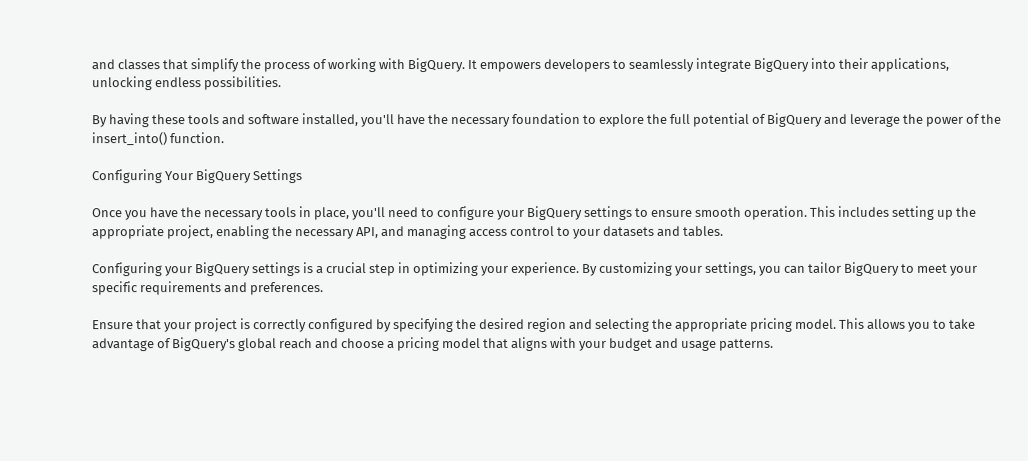and classes that simplify the process of working with BigQuery. It empowers developers to seamlessly integrate BigQuery into their applications, unlocking endless possibilities.

By having these tools and software installed, you'll have the necessary foundation to explore the full potential of BigQuery and leverage the power of the insert_into() function.

Configuring Your BigQuery Settings

Once you have the necessary tools in place, you'll need to configure your BigQuery settings to ensure smooth operation. This includes setting up the appropriate project, enabling the necessary API, and managing access control to your datasets and tables.

Configuring your BigQuery settings is a crucial step in optimizing your experience. By customizing your settings, you can tailor BigQuery to meet your specific requirements and preferences.

Ensure that your project is correctly configured by specifying the desired region and selecting the appropriate pricing model. This allows you to take advantage of BigQuery's global reach and choose a pricing model that aligns with your budget and usage patterns.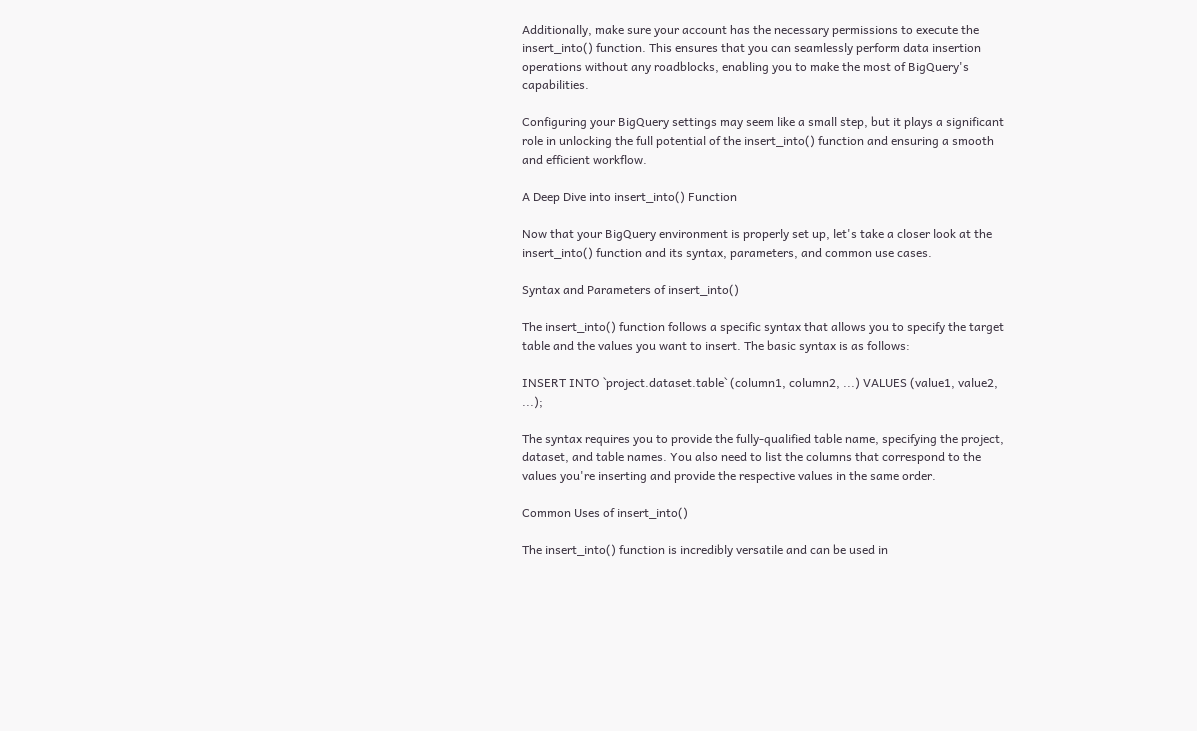Additionally, make sure your account has the necessary permissions to execute the insert_into() function. This ensures that you can seamlessly perform data insertion operations without any roadblocks, enabling you to make the most of BigQuery's capabilities.

Configuring your BigQuery settings may seem like a small step, but it plays a significant role in unlocking the full potential of the insert_into() function and ensuring a smooth and efficient workflow.

A Deep Dive into insert_into() Function

Now that your BigQuery environment is properly set up, let's take a closer look at the insert_into() function and its syntax, parameters, and common use cases.

Syntax and Parameters of insert_into()

The insert_into() function follows a specific syntax that allows you to specify the target table and the values you want to insert. The basic syntax is as follows:

INSERT INTO `project.dataset.table` (column1, column2, ...) VALUES (value1, value2, ...);

The syntax requires you to provide the fully-qualified table name, specifying the project, dataset, and table names. You also need to list the columns that correspond to the values you're inserting and provide the respective values in the same order.

Common Uses of insert_into()

The insert_into() function is incredibly versatile and can be used in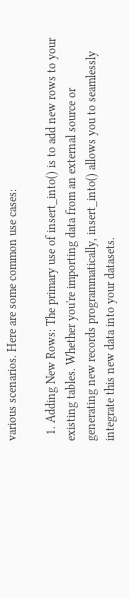various scenarios. Here are some common use cases:

  1. Adding New Rows: The primary use of insert_into() is to add new rows to your existing tables. Whether you're importing data from an external source or generating new records programmatically, insert_into() allows you to seamlessly integrate this new data into your datasets.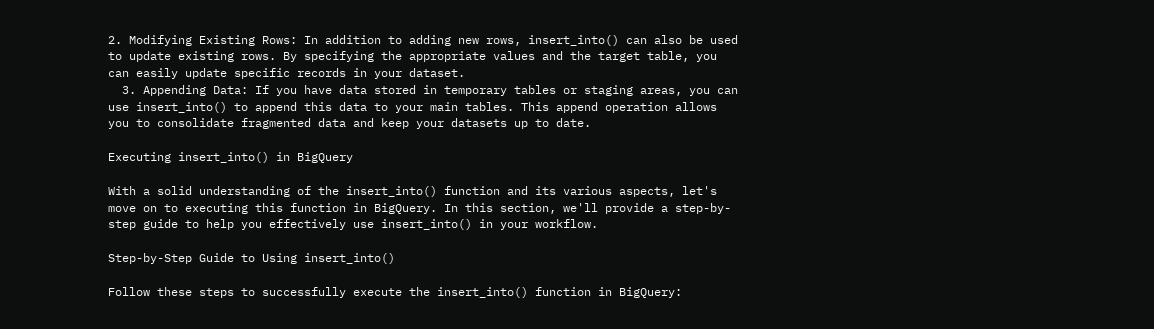2. Modifying Existing Rows: In addition to adding new rows, insert_into() can also be used to update existing rows. By specifying the appropriate values and the target table, you can easily update specific records in your dataset.
  3. Appending Data: If you have data stored in temporary tables or staging areas, you can use insert_into() to append this data to your main tables. This append operation allows you to consolidate fragmented data and keep your datasets up to date.

Executing insert_into() in BigQuery

With a solid understanding of the insert_into() function and its various aspects, let's move on to executing this function in BigQuery. In this section, we'll provide a step-by-step guide to help you effectively use insert_into() in your workflow.

Step-by-Step Guide to Using insert_into()

Follow these steps to successfully execute the insert_into() function in BigQuery: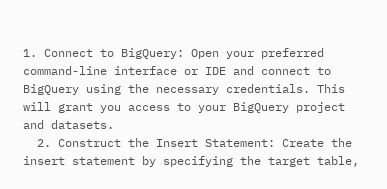1. Connect to BigQuery: Open your preferred command-line interface or IDE and connect to BigQuery using the necessary credentials. This will grant you access to your BigQuery project and datasets.
  2. Construct the Insert Statement: Create the insert statement by specifying the target table,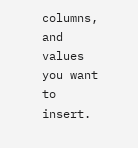columns, and values you want to insert.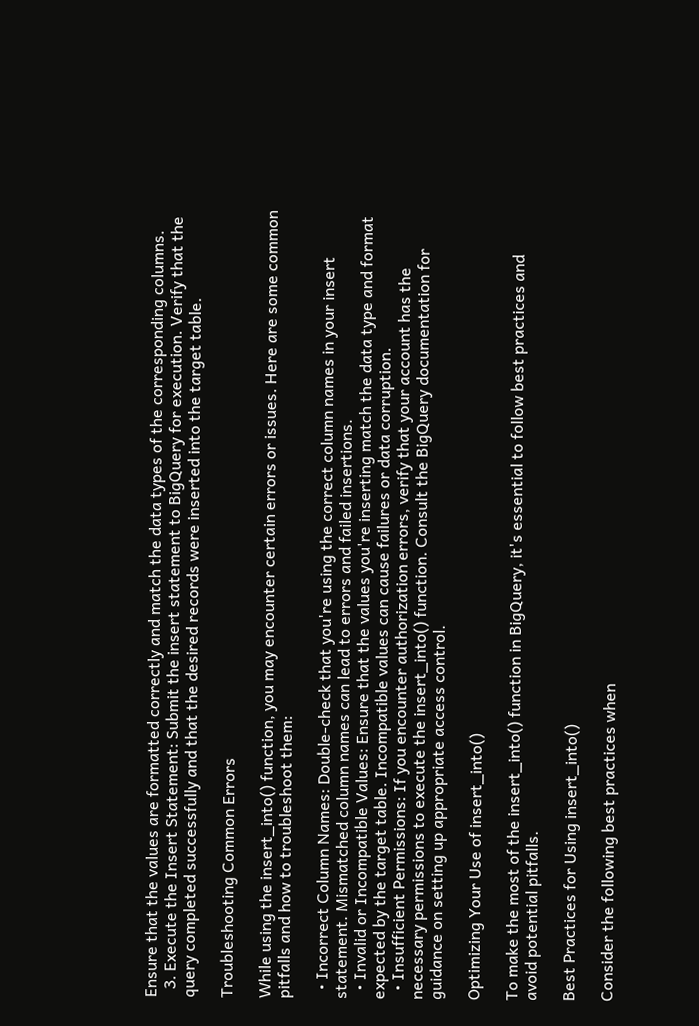Ensure that the values are formatted correctly and match the data types of the corresponding columns.
  3. Execute the Insert Statement: Submit the insert statement to BigQuery for execution. Verify that the query completed successfully and that the desired records were inserted into the target table.

Troubleshooting Common Errors

While using the insert_into() function, you may encounter certain errors or issues. Here are some common pitfalls and how to troubleshoot them:

  • Incorrect Column Names: Double-check that you're using the correct column names in your insert statement. Mismatched column names can lead to errors and failed insertions.
  • Invalid or Incompatible Values: Ensure that the values you're inserting match the data type and format expected by the target table. Incompatible values can cause failures or data corruption.
  • Insufficient Permissions: If you encounter authorization errors, verify that your account has the necessary permissions to execute the insert_into() function. Consult the BigQuery documentation for guidance on setting up appropriate access control.

Optimizing Your Use of insert_into()

To make the most of the insert_into() function in BigQuery, it's essential to follow best practices and avoid potential pitfalls.

Best Practices for Using insert_into()

Consider the following best practices when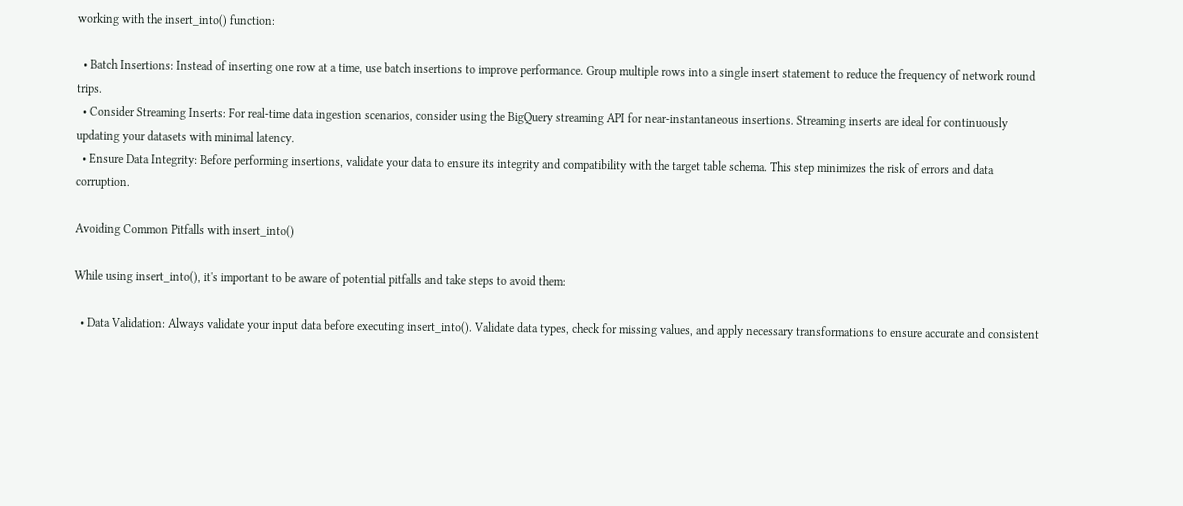working with the insert_into() function:

  • Batch Insertions: Instead of inserting one row at a time, use batch insertions to improve performance. Group multiple rows into a single insert statement to reduce the frequency of network round trips.
  • Consider Streaming Inserts: For real-time data ingestion scenarios, consider using the BigQuery streaming API for near-instantaneous insertions. Streaming inserts are ideal for continuously updating your datasets with minimal latency.
  • Ensure Data Integrity: Before performing insertions, validate your data to ensure its integrity and compatibility with the target table schema. This step minimizes the risk of errors and data corruption.

Avoiding Common Pitfalls with insert_into()

While using insert_into(), it's important to be aware of potential pitfalls and take steps to avoid them:

  • Data Validation: Always validate your input data before executing insert_into(). Validate data types, check for missing values, and apply necessary transformations to ensure accurate and consistent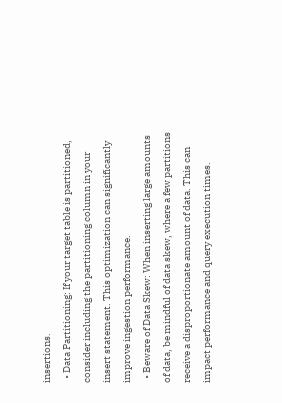insertions.
  • Data Partitioning: If your target table is partitioned, consider including the partitioning column in your insert statement. This optimization can significantly improve ingestion performance.
  • Beware of Data Skew: When inserting large amounts of data, be mindful of data skew, where a few partitions receive a disproportionate amount of data. This can impact performance and query execution times.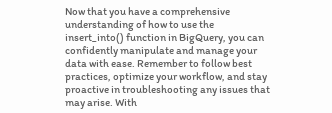Now that you have a comprehensive understanding of how to use the insert_into() function in BigQuery, you can confidently manipulate and manage your data with ease. Remember to follow best practices, optimize your workflow, and stay proactive in troubleshooting any issues that may arise. With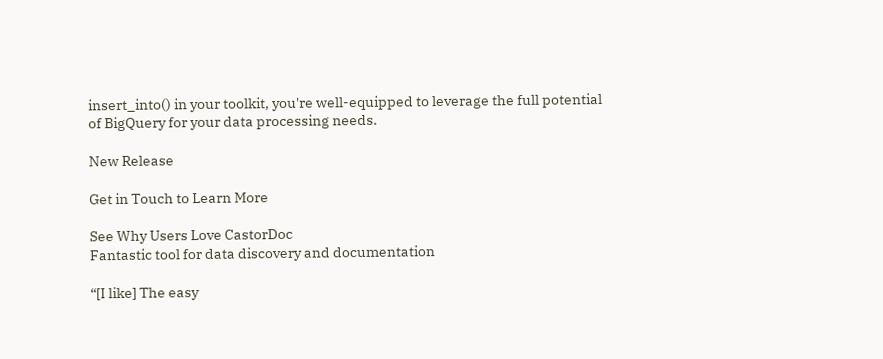insert_into() in your toolkit, you're well-equipped to leverage the full potential of BigQuery for your data processing needs.

New Release

Get in Touch to Learn More

See Why Users Love CastorDoc
Fantastic tool for data discovery and documentation

“[I like] The easy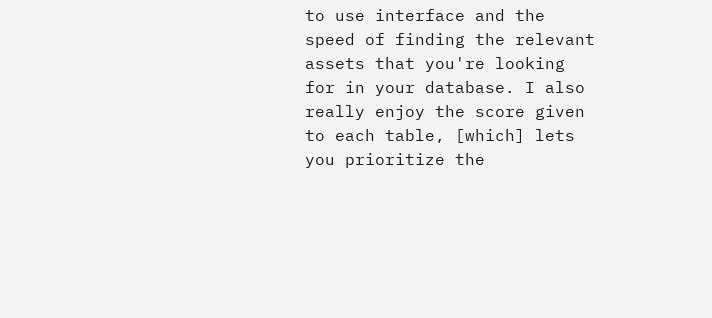to use interface and the speed of finding the relevant assets that you're looking for in your database. I also really enjoy the score given to each table, [which] lets you prioritize the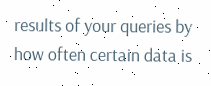results of your queries by how often certain data is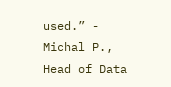used.” - Michal P., Head of Data